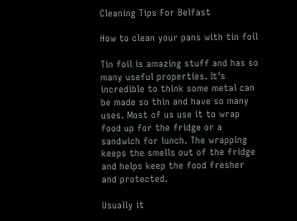Cleaning Tips For Belfast

How to clean your pans with tin foil

Tin foil is amazing stuff and has so many useful properties. It's incredible to think some metal can be made so thin and have so many uses. Most of us use it to wrap food up for the fridge or a sandwich for lunch. The wrapping keeps the smells out of the fridge and helps keep the food fresher and protected.

Usually it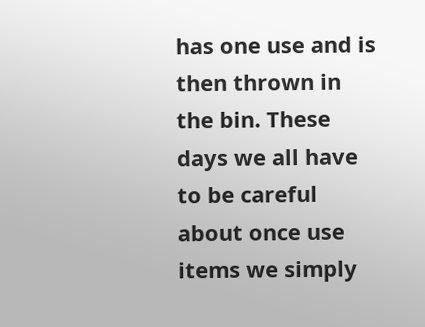has one use and is then thrown in the bin. These days we all have to be careful about once use items we simply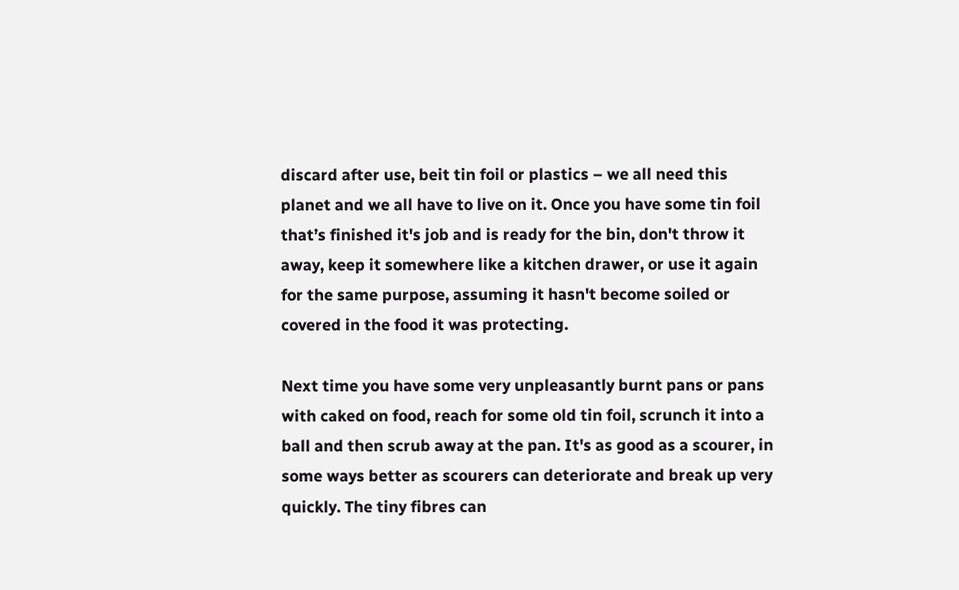discard after use, beit tin foil or plastics – we all need this planet and we all have to live on it. Once you have some tin foil that’s finished it's job and is ready for the bin, don't throw it away, keep it somewhere like a kitchen drawer, or use it again for the same purpose, assuming it hasn't become soiled or covered in the food it was protecting.

Next time you have some very unpleasantly burnt pans or pans with caked on food, reach for some old tin foil, scrunch it into a ball and then scrub away at the pan. It's as good as a scourer, in some ways better as scourers can deteriorate and break up very quickly. The tiny fibres can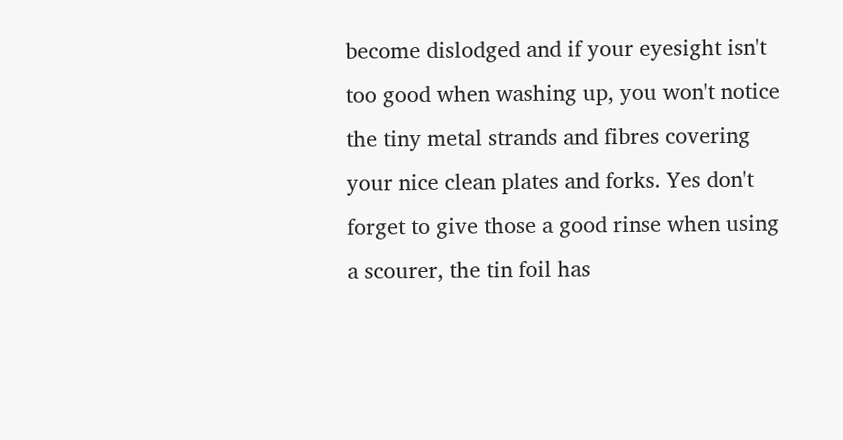become dislodged and if your eyesight isn't too good when washing up, you won't notice the tiny metal strands and fibres covering your nice clean plates and forks. Yes don't forget to give those a good rinse when using a scourer, the tin foil has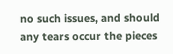no such issues, and should any tears occur the pieces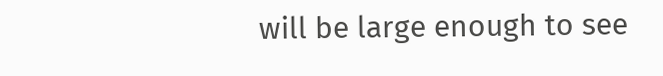will be large enough to see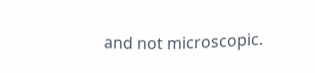and not microscopic.